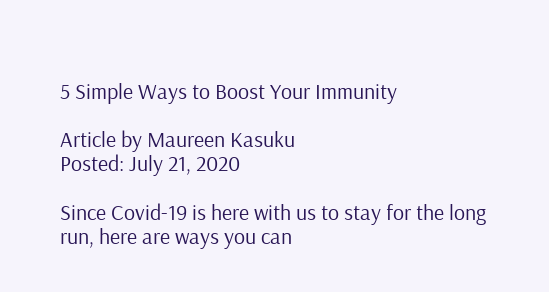5 Simple Ways to Boost Your Immunity

Article by Maureen Kasuku
Posted: July 21, 2020

Since Covid-19 is here with us to stay for the long run, here are ways you can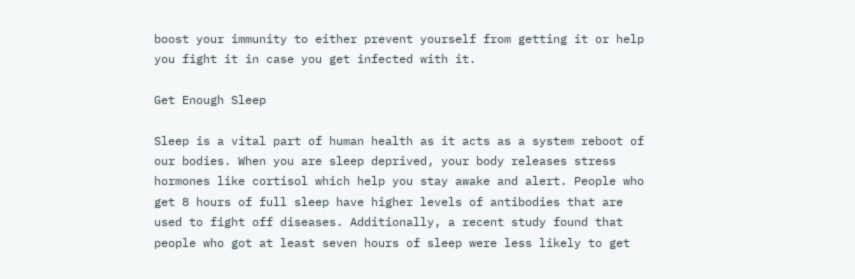boost your immunity to either prevent yourself from getting it or help you fight it in case you get infected with it.

Get Enough Sleep

Sleep is a vital part of human health as it acts as a system reboot of our bodies. When you are sleep deprived, your body releases stress hormones like cortisol which help you stay awake and alert. People who get 8 hours of full sleep have higher levels of antibodies that are used to fight off diseases. Additionally, a recent study found that people who got at least seven hours of sleep were less likely to get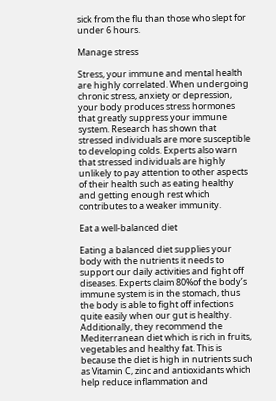sick from the flu than those who slept for under 6 hours.

Manage stress

Stress, your immune and mental health are highly correlated. When undergoing chronic stress, anxiety or depression, your body produces stress hormones that greatly suppress your immune system. Research has shown that stressed individuals are more susceptible to developing colds. Experts also warn that stressed individuals are highly unlikely to pay attention to other aspects of their health such as eating healthy and getting enough rest which contributes to a weaker immunity.

Eat a well-balanced diet

Eating a balanced diet supplies your body with the nutrients it needs to support our daily activities and fight off diseases. Experts claim 80%of the body’s immune system is in the stomach, thus the body is able to fight off infections quite easily when our gut is healthy. Additionally, they recommend the Mediterranean diet which is rich in fruits, vegetables and healthy fat. This is because the diet is high in nutrients such as Vitamin C, zinc and antioxidants which help reduce inflammation and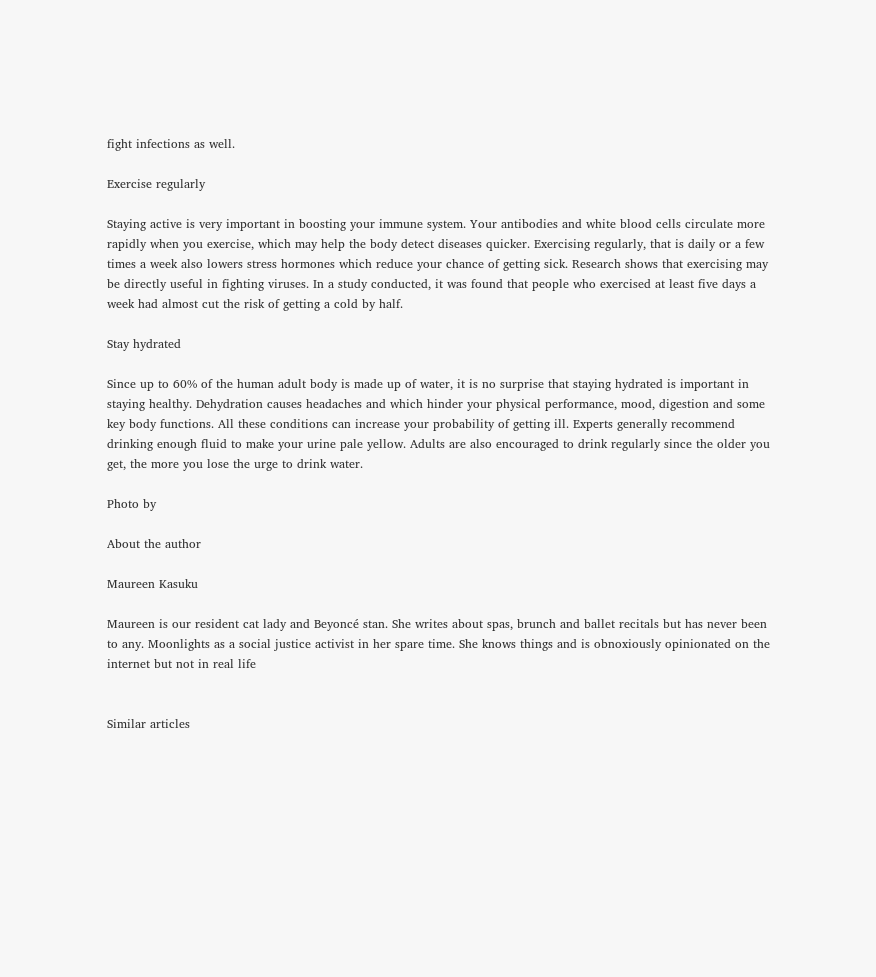fight infections as well.

Exercise regularly

Staying active is very important in boosting your immune system. Your antibodies and white blood cells circulate more rapidly when you exercise, which may help the body detect diseases quicker. Exercising regularly, that is daily or a few times a week also lowers stress hormones which reduce your chance of getting sick. Research shows that exercising may be directly useful in fighting viruses. In a study conducted, it was found that people who exercised at least five days a week had almost cut the risk of getting a cold by half.

Stay hydrated

Since up to 60% of the human adult body is made up of water, it is no surprise that staying hydrated is important in staying healthy. Dehydration causes headaches and which hinder your physical performance, mood, digestion and some key body functions. All these conditions can increase your probability of getting ill. Experts generally recommend drinking enough fluid to make your urine pale yellow. Adults are also encouraged to drink regularly since the older you get, the more you lose the urge to drink water.

Photo by

About the author

Maureen Kasuku

Maureen is our resident cat lady and Beyoncé stan. She writes about spas, brunch and ballet recitals but has never been to any. Moonlights as a social justice activist in her spare time. She knows things and is obnoxiously opinionated on the internet but not in real life


Similar articles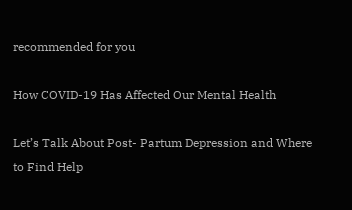recommended for you

How COVID-19 Has Affected Our Mental Health

Let’s Talk About Post- Partum Depression and Where to Find Help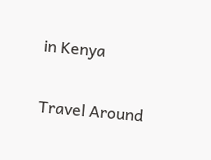in Kenya

Travel Around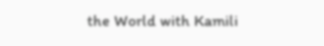the World with Kamili